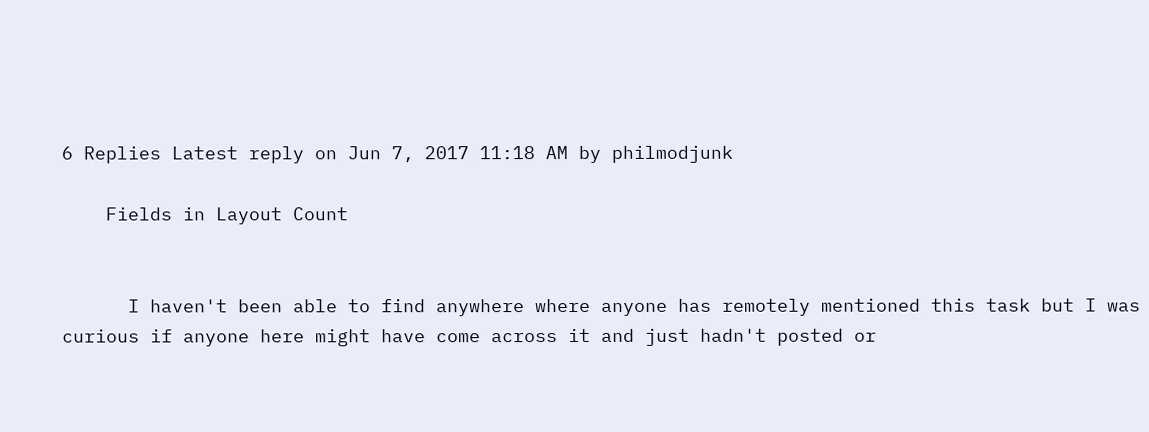6 Replies Latest reply on Jun 7, 2017 11:18 AM by philmodjunk

    Fields in Layout Count


      I haven't been able to find anywhere where anyone has remotely mentioned this task but I was curious if anyone here might have come across it and just hadn't posted or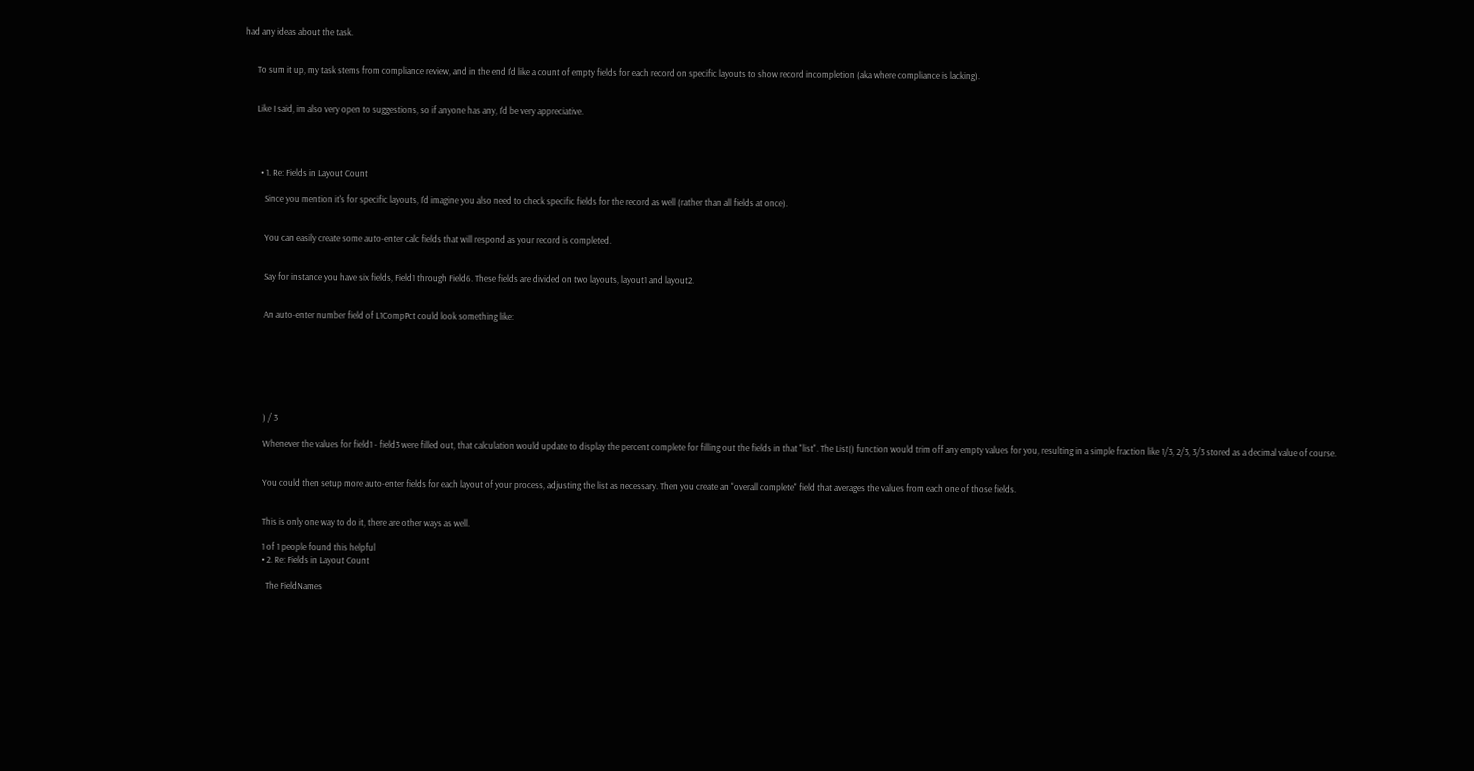had any ideas about the task.


      To sum it up, my task stems from compliance review, and in the end I'd like a count of empty fields for each record on specific layouts to show record incompletion (aka where compliance is lacking).


      Like I said, im also very open to suggestions, so if anyone has any, I'd be very appreciative.




        • 1. Re: Fields in Layout Count

          Since you mention it's for specific layouts, I'd imagine you also need to check specific fields for the record as well (rather than all fields at once).


          You can easily create some auto-enter calc fields that will respond as your record is completed.


          Say for instance you have six fields, Field1 through Field6. These fields are divided on two layouts, layout1 and layout2.


          An auto-enter number field of L1CompPct could look something like:







          ) / 3

          Whenever the values for field1 - field3 were filled out, that calculation would update to display the percent complete for filling out the fields in that "list". The List() function would trim off any empty values for you, resulting in a simple fraction like 1/3, 2/3, 3/3 stored as a decimal value of course.


          You could then setup more auto-enter fields for each layout of your process, adjusting the list as necessary. Then you create an "overall complete" field that averages the values from each one of those fields.


          This is only one way to do it, there are other ways as well.

          1 of 1 people found this helpful
          • 2. Re: Fields in Layout Count

            The FieldNames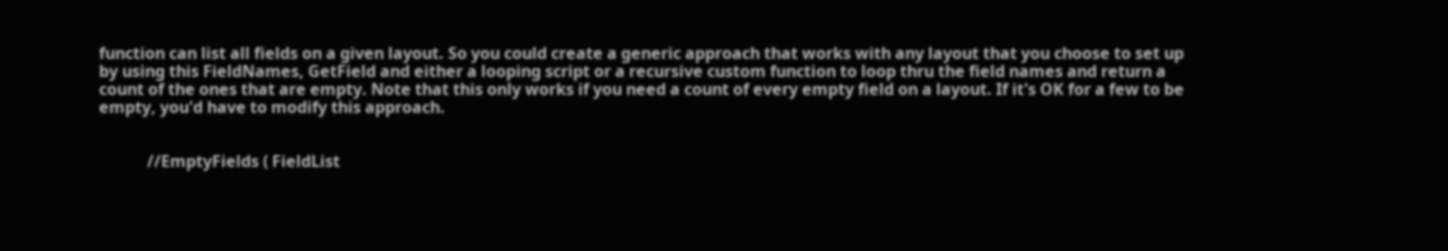function can list all fields on a given layout. So you could create a generic approach that works with any layout that you choose to set up by using this FieldNames, GetField and either a looping script or a recursive custom function to loop thru the field names and return a count of the ones that are empty. Note that this only works if you need a count of every empty field on a layout. If it's OK for a few to be empty, you'd have to modify this approach.


            //EmptyFields ( FieldList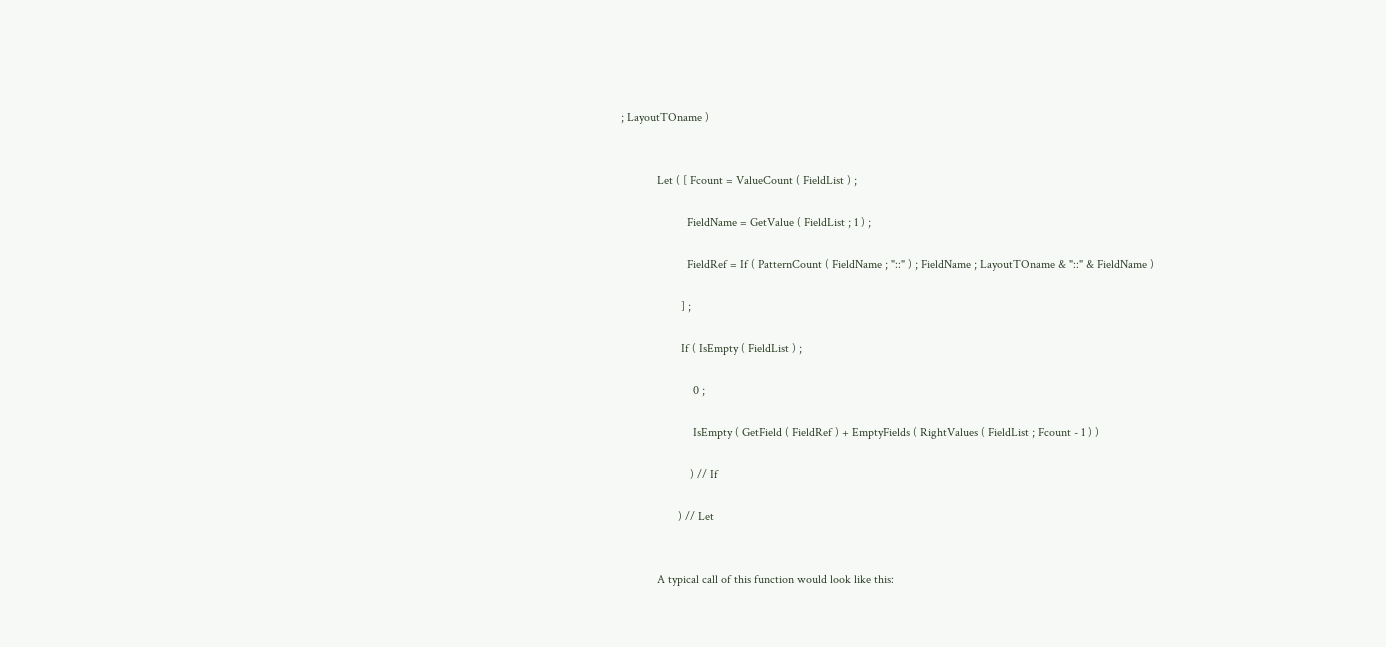; LayoutTOname )


            Let ( [ Fcount = ValueCount ( FieldList ) ;

                      FieldName = GetValue ( FieldList ; 1 ) ;

                      FieldRef = If ( PatternCount ( FieldName ; "::" ) ; FieldName ; LayoutTOname & "::" & FieldName )

                    ] ;

                    If ( IsEmpty ( FieldList ) ;

                        0 ;

                        IsEmpty ( GetField ( FieldRef ) + EmptyFields ( RightValues ( FieldList ; Fcount - 1 ) )

                       ) // If

                   ) // Let


            A typical call of this function would look like this: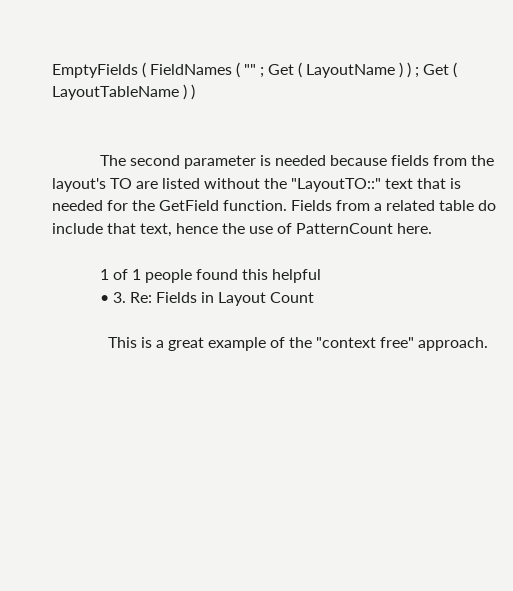EmptyFields ( FieldNames ( "" ; Get ( LayoutName ) ) ; Get ( LayoutTableName ) )


            The second parameter is needed because fields from the layout's TO are listed without the "LayoutTO::" text that is needed for the GetField function. Fields from a related table do include that text, hence the use of PatternCount here.

            1 of 1 people found this helpful
            • 3. Re: Fields in Layout Count

              This is a great example of the "context free" approach.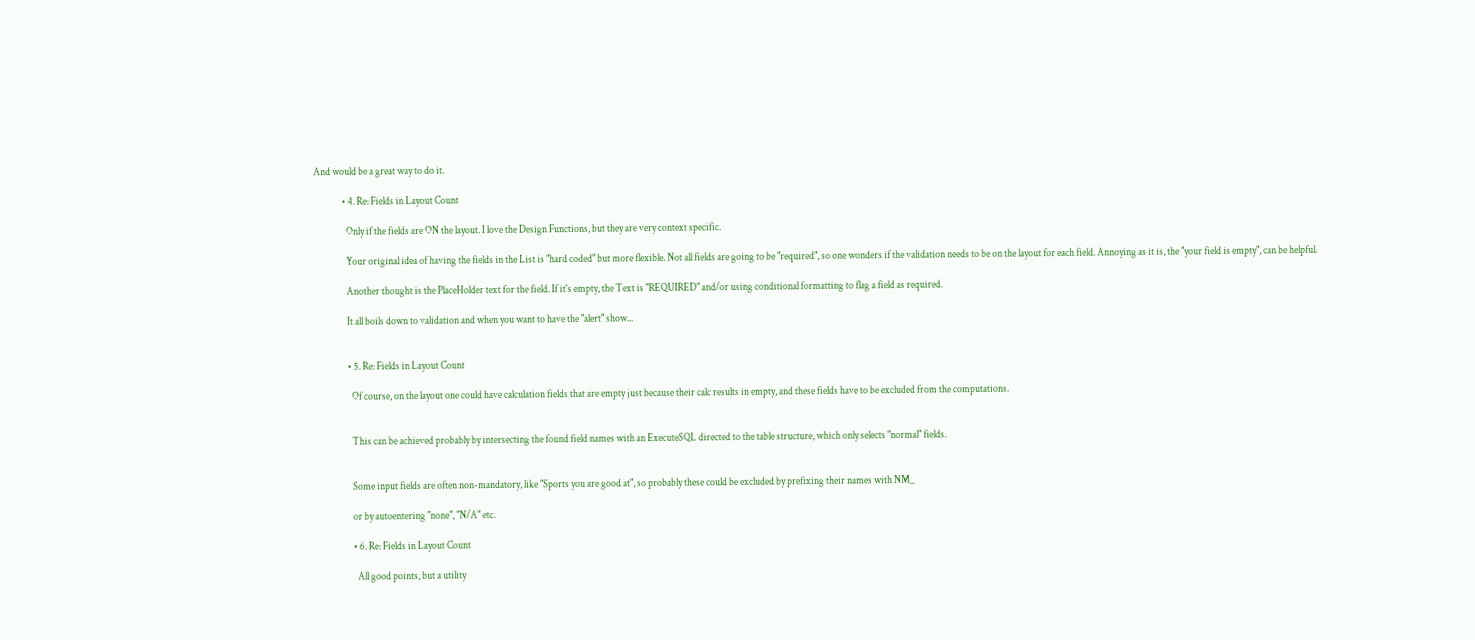And would be a great way to do it.

              • 4. Re: Fields in Layout Count

                Only if the fields are ON the layout. I love the Design Functions, but they are very context specific.

                Your original idea of having the fields in the List is "hard coded" but more flexible. Not all fields are going to be "required", so one wonders if the validation needs to be on the layout for each field. Annoying as it is, the "your field is empty", can be helpful.

                Another thought is the PlaceHolder text for the field. If it's empty, the Text is "REQUIRED" and/or using conditional formatting to flag a field as required.

                It all boils down to validation and when you want to have the "alert" show...


                • 5. Re: Fields in Layout Count

                  Of course, on the layout one could have calculation fields that are empty just because their calc results in empty, and these fields have to be excluded from the computations.


                  This can be achieved probably by intersecting the found field names with an ExecuteSQL directed to the table structure, which only selects "normal" fields.


                  Some input fields are often non-mandatory, like "Sports you are good at", so probably these could be excluded by prefixing their names with NM_

                  or by autoentering "none", "N/A" etc.

                  • 6. Re: Fields in Layout Count

                    All good points, but a utility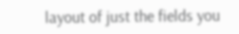layout of just the fields you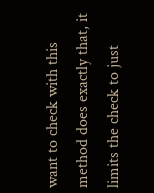want to check with this method does exactly that, it limits the check to just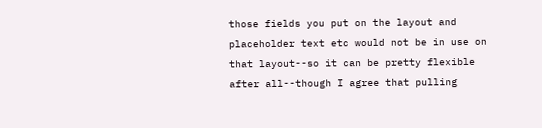those fields you put on the layout and placeholder text etc would not be in use on that layout--so it can be pretty flexible after all--though I agree that pulling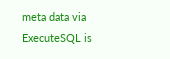meta data via ExecuteSQL is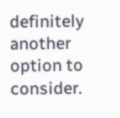definitely another option to consider.